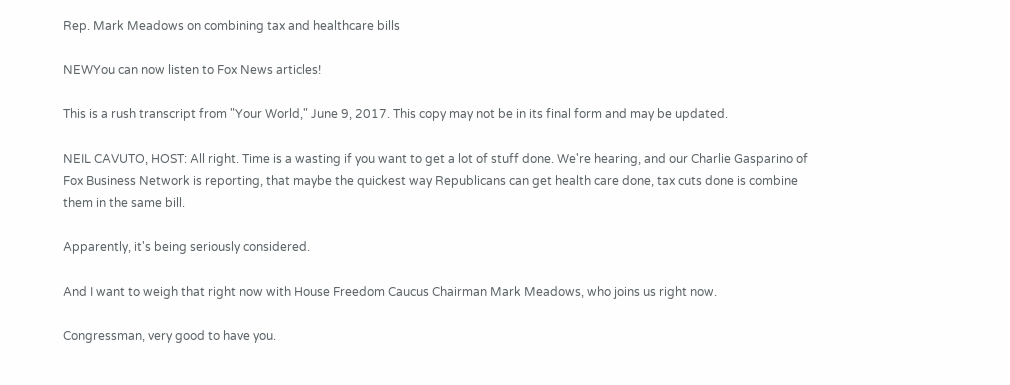Rep. Mark Meadows on combining tax and healthcare bills

NEWYou can now listen to Fox News articles!

This is a rush transcript from "Your World," June 9, 2017. This copy may not be in its final form and may be updated.

NEIL CAVUTO, HOST: All right. Time is a wasting if you want to get a lot of stuff done. We're hearing, and our Charlie Gasparino of Fox Business Network is reporting, that maybe the quickest way Republicans can get health care done, tax cuts done is combine them in the same bill.

Apparently, it's being seriously considered.

And I want to weigh that right now with House Freedom Caucus Chairman Mark Meadows, who joins us right now.

Congressman, very good to have you.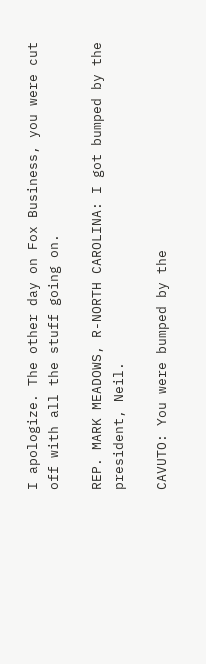I apologize. The other day on Fox Business, you were cut off with all the stuff going on.

REP. MARK MEADOWS, R-NORTH CAROLINA: I got bumped by the president, Neil.

CAVUTO: You were bumped by the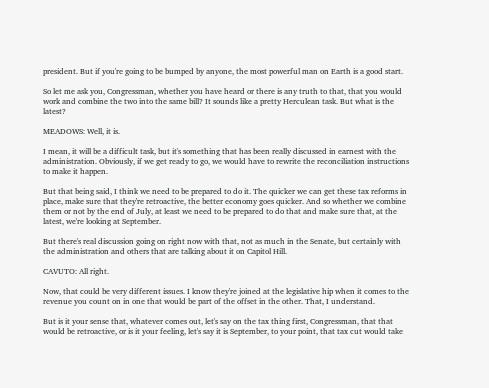president. But if you're going to be bumped by anyone, the most powerful man on Earth is a good start.

So let me ask you, Congressman, whether you have heard or there is any truth to that, that you would work and combine the two into the same bill? It sounds like a pretty Herculean task. But what is the latest?

MEADOWS: Well, it is.

I mean, it will be a difficult task, but it's something that has been really discussed in earnest with the administration. Obviously, if we get ready to go, we would have to rewrite the reconciliation instructions to make it happen.

But that being said, I think we need to be prepared to do it. The quicker we can get these tax reforms in place, make sure that they're retroactive, the better economy goes quicker. And so whether we combine them or not by the end of July, at least we need to be prepared to do that and make sure that, at the latest, we're looking at September.

But there's real discussion going on right now with that, not as much in the Senate, but certainly with the administration and others that are talking about it on Capitol Hill.

CAVUTO: All right.

Now, that could be very different issues. I know they're joined at the legislative hip when it comes to the revenue you count on in one that would be part of the offset in the other. That, I understand.

But is it your sense that, whatever comes out, let's say on the tax thing first, Congressman, that that would be retroactive, or is it your feeling, let's say it is September, to your point, that tax cut would take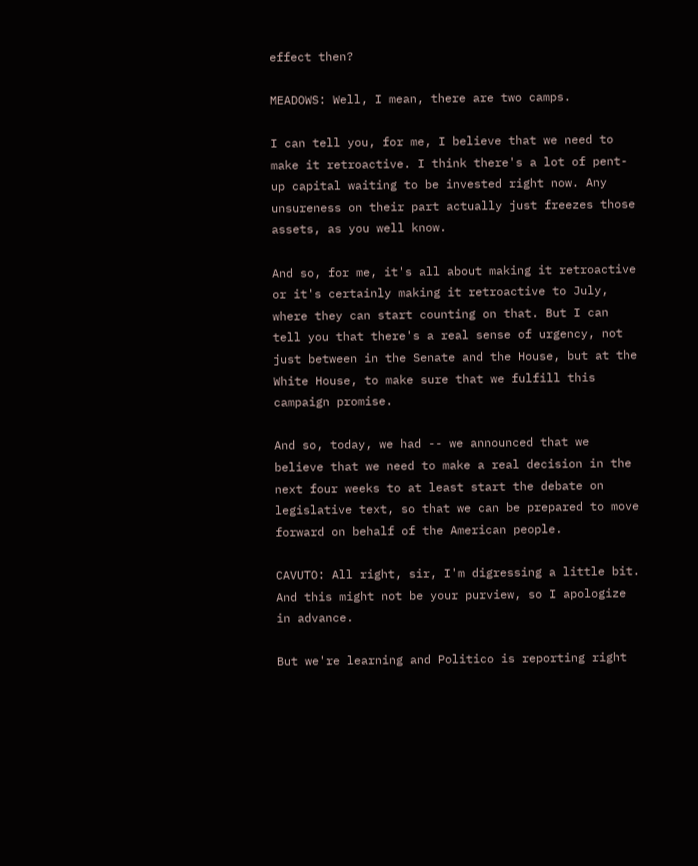effect then?

MEADOWS: Well, I mean, there are two camps.

I can tell you, for me, I believe that we need to make it retroactive. I think there's a lot of pent-up capital waiting to be invested right now. Any unsureness on their part actually just freezes those assets, as you well know.

And so, for me, it's all about making it retroactive or it's certainly making it retroactive to July, where they can start counting on that. But I can tell you that there's a real sense of urgency, not just between in the Senate and the House, but at the White House, to make sure that we fulfill this campaign promise.

And so, today, we had -- we announced that we believe that we need to make a real decision in the next four weeks to at least start the debate on legislative text, so that we can be prepared to move forward on behalf of the American people.

CAVUTO: All right, sir, I'm digressing a little bit. And this might not be your purview, so I apologize in advance.

But we're learning and Politico is reporting right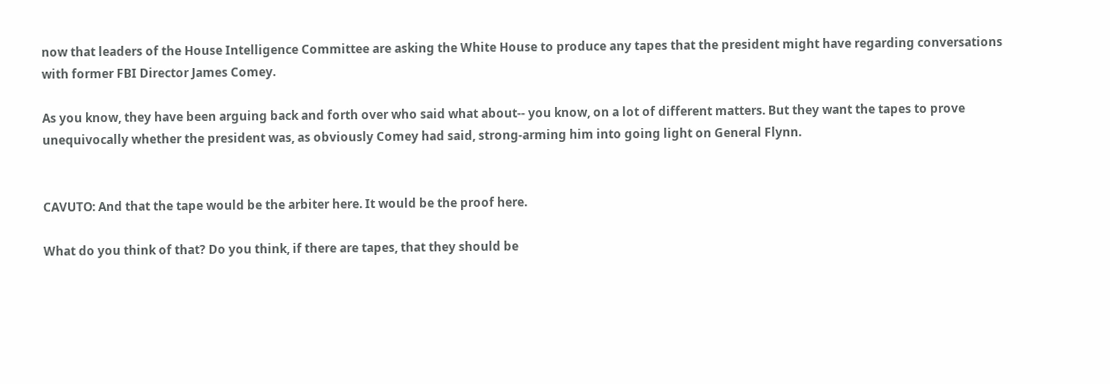now that leaders of the House Intelligence Committee are asking the White House to produce any tapes that the president might have regarding conversations with former FBI Director James Comey.

As you know, they have been arguing back and forth over who said what about-- you know, on a lot of different matters. But they want the tapes to prove unequivocally whether the president was, as obviously Comey had said, strong-arming him into going light on General Flynn.


CAVUTO: And that the tape would be the arbiter here. It would be the proof here.

What do you think of that? Do you think, if there are tapes, that they should be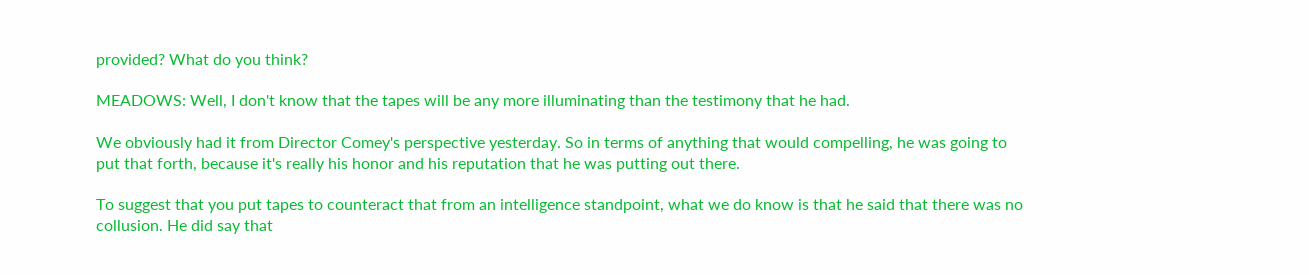provided? What do you think?

MEADOWS: Well, I don't know that the tapes will be any more illuminating than the testimony that he had.

We obviously had it from Director Comey's perspective yesterday. So in terms of anything that would compelling, he was going to put that forth, because it's really his honor and his reputation that he was putting out there.

To suggest that you put tapes to counteract that from an intelligence standpoint, what we do know is that he said that there was no collusion. He did say that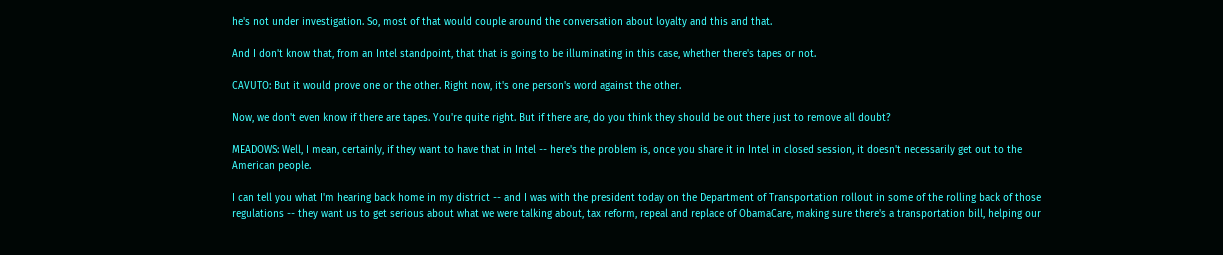he's not under investigation. So, most of that would couple around the conversation about loyalty and this and that.

And I don't know that, from an Intel standpoint, that that is going to be illuminating in this case, whether there's tapes or not.

CAVUTO: But it would prove one or the other. Right now, it's one person's word against the other.

Now, we don't even know if there are tapes. You're quite right. But if there are, do you think they should be out there just to remove all doubt?

MEADOWS: Well, I mean, certainly, if they want to have that in Intel -- here's the problem is, once you share it in Intel in closed session, it doesn't necessarily get out to the American people.

I can tell you what I'm hearing back home in my district -- and I was with the president today on the Department of Transportation rollout in some of the rolling back of those regulations -- they want us to get serious about what we were talking about, tax reform, repeal and replace of ObamaCare, making sure there's a transportation bill, helping our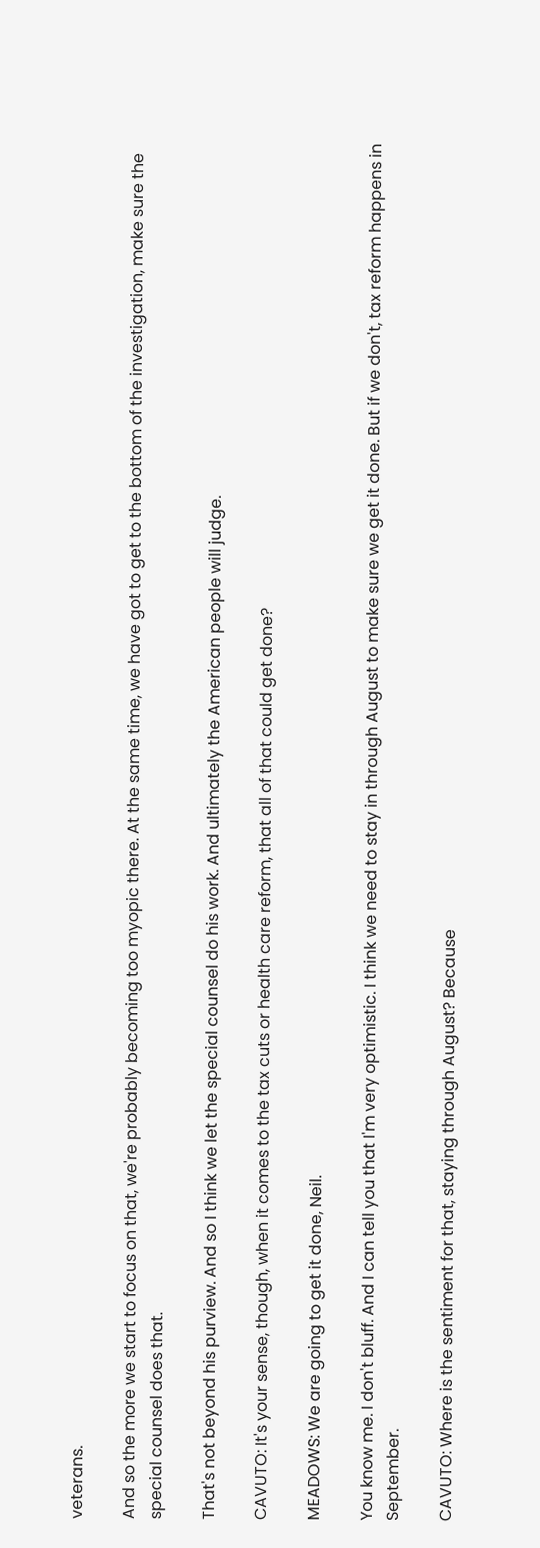veterans.

And so the more we start to focus on that, we're probably becoming too myopic there. At the same time, we have got to get to the bottom of the investigation, make sure the special counsel does that.

That's not beyond his purview. And so I think we let the special counsel do his work. And ultimately the American people will judge.

CAVUTO: It's your sense, though, when it comes to the tax cuts or health care reform, that all of that could get done?

MEADOWS: We are going to get it done, Neil.

You know me. I don't bluff. And I can tell you that I'm very optimistic. I think we need to stay in through August to make sure we get it done. But if we don't, tax reform happens in September.

CAVUTO: Where is the sentiment for that, staying through August? Because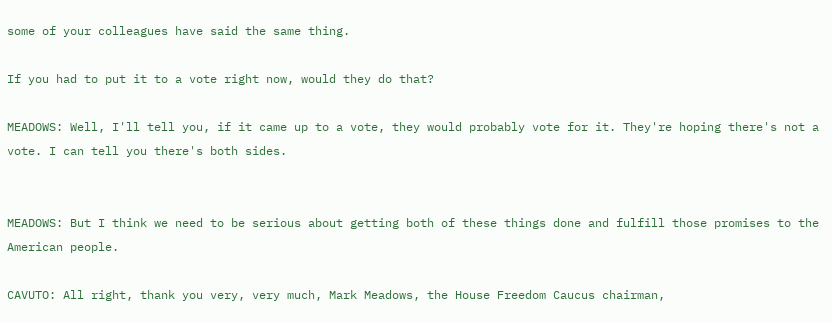some of your colleagues have said the same thing.

If you had to put it to a vote right now, would they do that?

MEADOWS: Well, I'll tell you, if it came up to a vote, they would probably vote for it. They're hoping there's not a vote. I can tell you there's both sides.


MEADOWS: But I think we need to be serious about getting both of these things done and fulfill those promises to the American people.

CAVUTO: All right, thank you very, very much, Mark Meadows, the House Freedom Caucus chairman,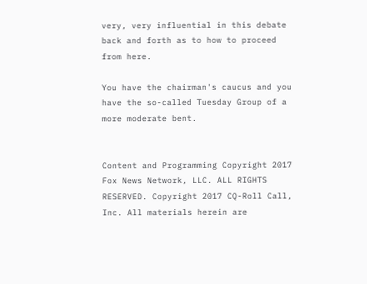very, very influential in this debate back and forth as to how to proceed from here.

You have the chairman's caucus and you have the so-called Tuesday Group of a more moderate bent.


Content and Programming Copyright 2017 Fox News Network, LLC. ALL RIGHTS RESERVED. Copyright 2017 CQ-Roll Call, Inc. All materials herein are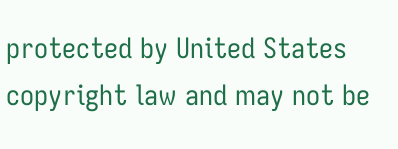protected by United States copyright law and may not be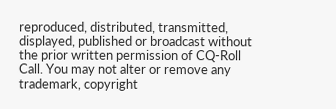reproduced, distributed, transmitted, displayed, published or broadcast without the prior written permission of CQ-Roll Call. You may not alter or remove any trademark, copyright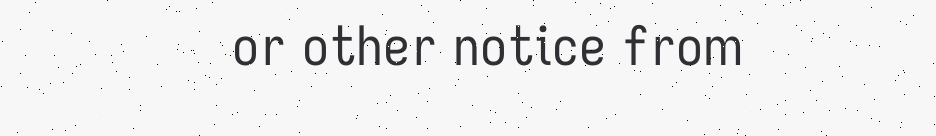or other notice from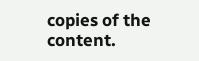copies of the content.